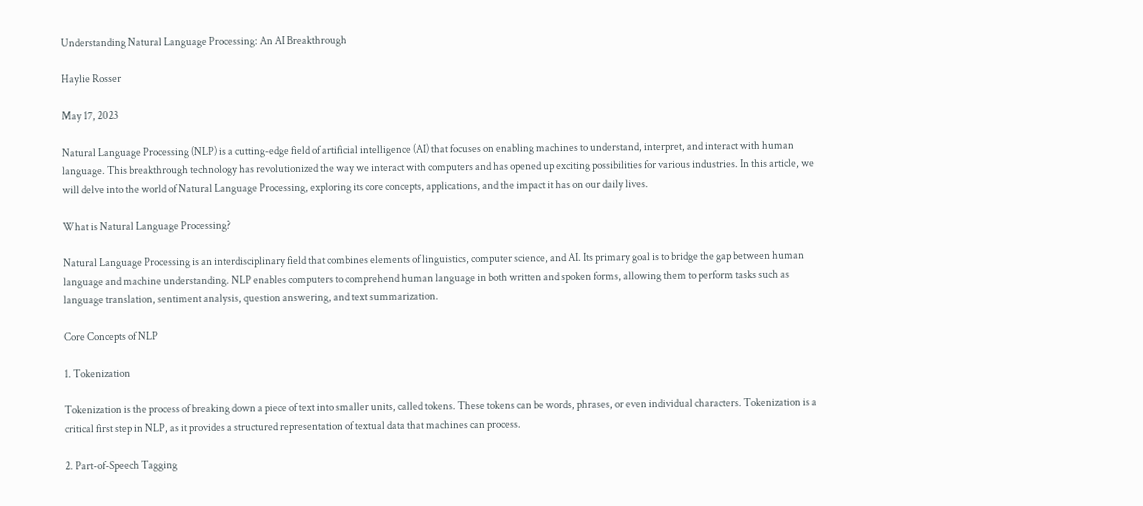Understanding Natural Language Processing: An AI Breakthrough

Haylie Rosser

May 17, 2023

Natural Language Processing (NLP) is a cutting-edge field of artificial intelligence (AI) that focuses on enabling machines to understand, interpret, and interact with human language. This breakthrough technology has revolutionized the way we interact with computers and has opened up exciting possibilities for various industries. In this article, we will delve into the world of Natural Language Processing, exploring its core concepts, applications, and the impact it has on our daily lives.

What is Natural Language Processing?

Natural Language Processing is an interdisciplinary field that combines elements of linguistics, computer science, and AI. Its primary goal is to bridge the gap between human language and machine understanding. NLP enables computers to comprehend human language in both written and spoken forms, allowing them to perform tasks such as language translation, sentiment analysis, question answering, and text summarization.

Core Concepts of NLP

1. Tokenization

Tokenization is the process of breaking down a piece of text into smaller units, called tokens. These tokens can be words, phrases, or even individual characters. Tokenization is a critical first step in NLP, as it provides a structured representation of textual data that machines can process.

2. Part-of-Speech Tagging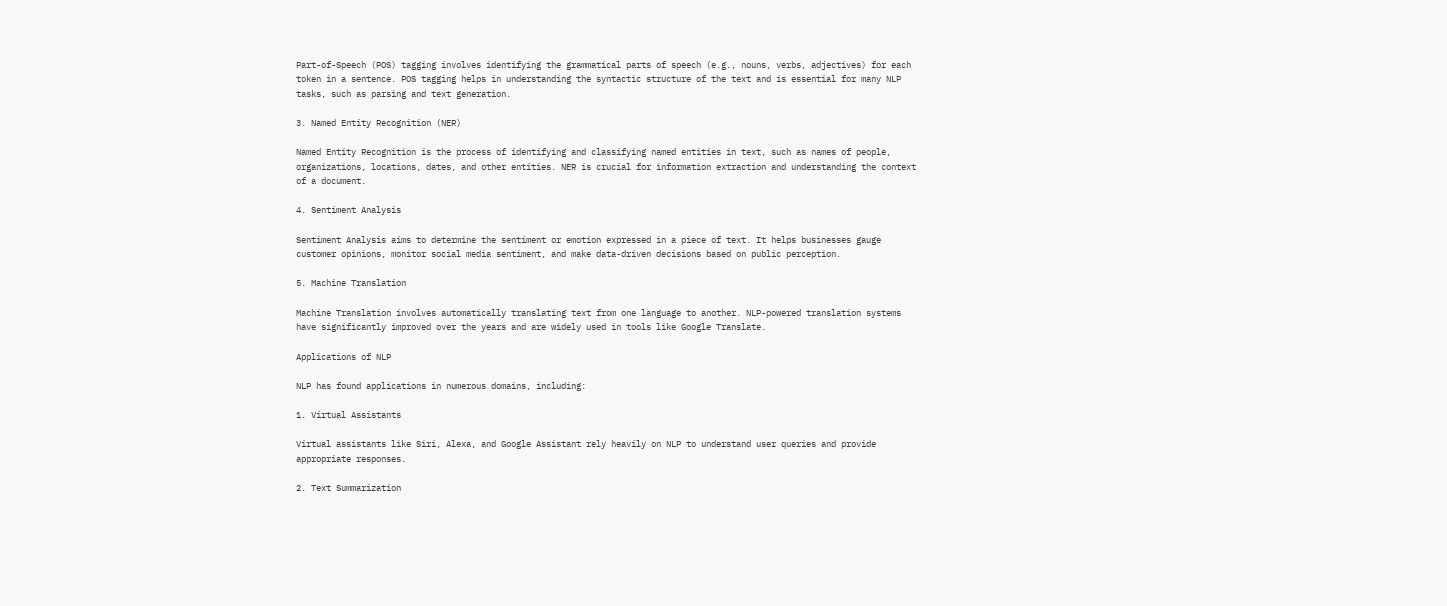Part-of-Speech (POS) tagging involves identifying the grammatical parts of speech (e.g., nouns, verbs, adjectives) for each token in a sentence. POS tagging helps in understanding the syntactic structure of the text and is essential for many NLP tasks, such as parsing and text generation.

3. Named Entity Recognition (NER)

Named Entity Recognition is the process of identifying and classifying named entities in text, such as names of people, organizations, locations, dates, and other entities. NER is crucial for information extraction and understanding the context of a document.

4. Sentiment Analysis

Sentiment Analysis aims to determine the sentiment or emotion expressed in a piece of text. It helps businesses gauge customer opinions, monitor social media sentiment, and make data-driven decisions based on public perception.

5. Machine Translation

Machine Translation involves automatically translating text from one language to another. NLP-powered translation systems have significantly improved over the years and are widely used in tools like Google Translate.

Applications of NLP

NLP has found applications in numerous domains, including:

1. Virtual Assistants

Virtual assistants like Siri, Alexa, and Google Assistant rely heavily on NLP to understand user queries and provide appropriate responses.

2. Text Summarization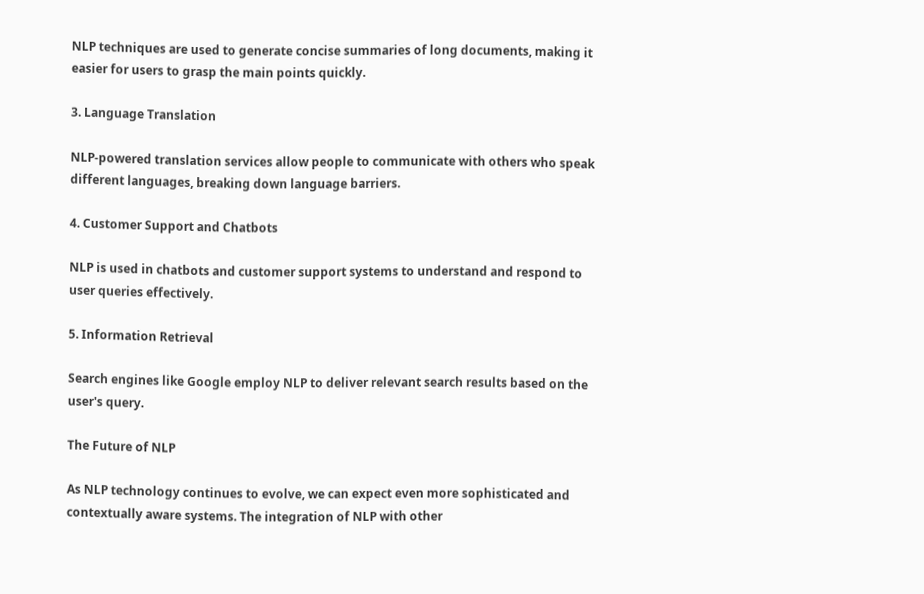NLP techniques are used to generate concise summaries of long documents, making it easier for users to grasp the main points quickly.

3. Language Translation

NLP-powered translation services allow people to communicate with others who speak different languages, breaking down language barriers.

4. Customer Support and Chatbots

NLP is used in chatbots and customer support systems to understand and respond to user queries effectively.

5. Information Retrieval

Search engines like Google employ NLP to deliver relevant search results based on the user's query.

The Future of NLP

As NLP technology continues to evolve, we can expect even more sophisticated and contextually aware systems. The integration of NLP with other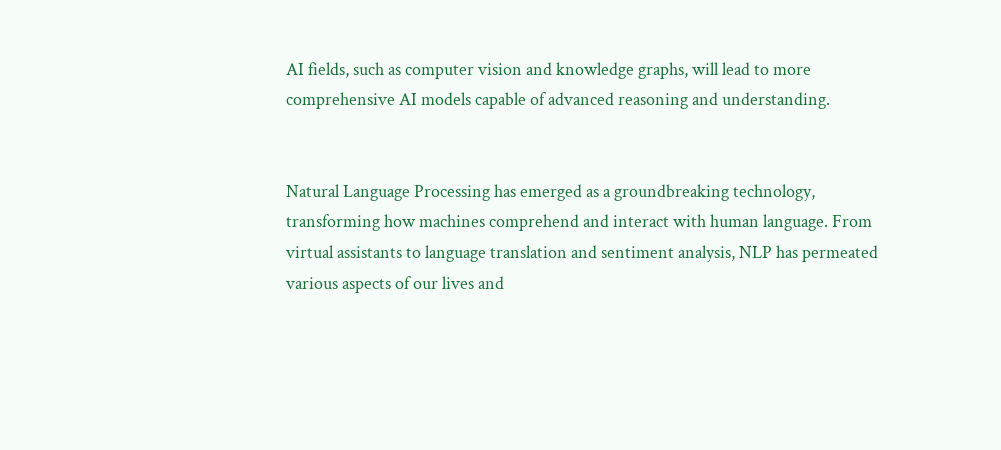AI fields, such as computer vision and knowledge graphs, will lead to more comprehensive AI models capable of advanced reasoning and understanding.


Natural Language Processing has emerged as a groundbreaking technology, transforming how machines comprehend and interact with human language. From virtual assistants to language translation and sentiment analysis, NLP has permeated various aspects of our lives and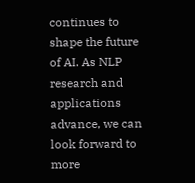continues to shape the future of AI. As NLP research and applications advance, we can look forward to more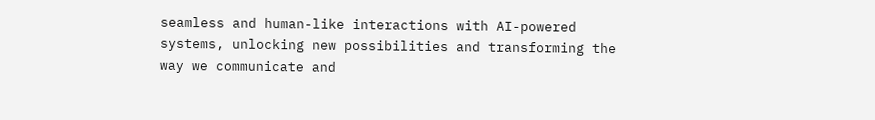seamless and human-like interactions with AI-powered systems, unlocking new possibilities and transforming the way we communicate and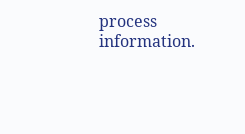process information.